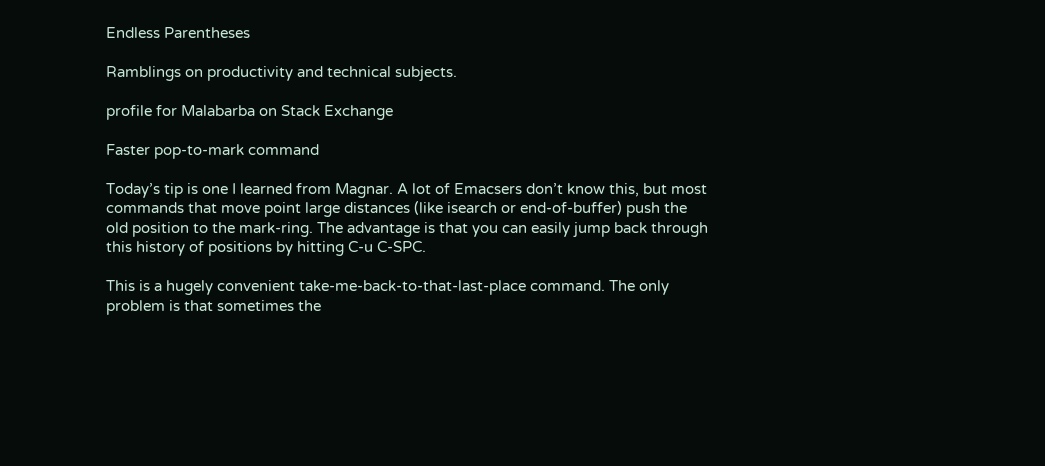Endless Parentheses

Ramblings on productivity and technical subjects.

profile for Malabarba on Stack Exchange

Faster pop-to-mark command

Today’s tip is one I learned from Magnar. A lot of Emacsers don’t know this, but most commands that move point large distances (like isearch or end-of-buffer) push the old position to the mark-ring. The advantage is that you can easily jump back through this history of positions by hitting C-u C-SPC.

This is a hugely convenient take-me-back-to-that-last-place command. The only problem is that sometimes the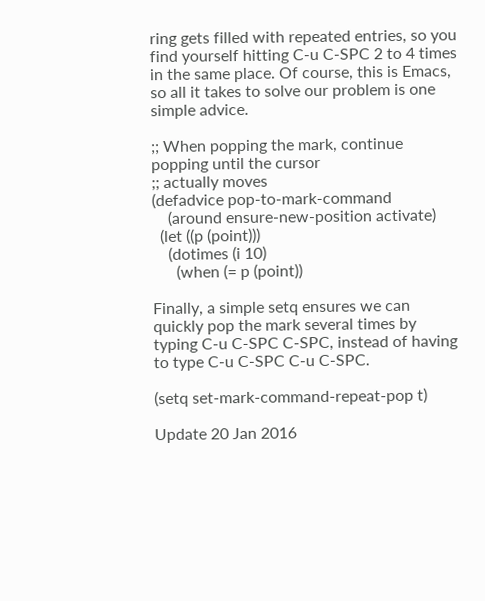ring gets filled with repeated entries, so you find yourself hitting C-u C-SPC 2 to 4 times in the same place. Of course, this is Emacs, so all it takes to solve our problem is one simple advice.

;; When popping the mark, continue popping until the cursor
;; actually moves
(defadvice pop-to-mark-command
    (around ensure-new-position activate)
  (let ((p (point)))
    (dotimes (i 10)
      (when (= p (point))

Finally, a simple setq ensures we can quickly pop the mark several times by typing C-u C-SPC C-SPC, instead of having to type C-u C-SPC C-u C-SPC.

(setq set-mark-command-repeat-pop t)

Update 20 Jan 2016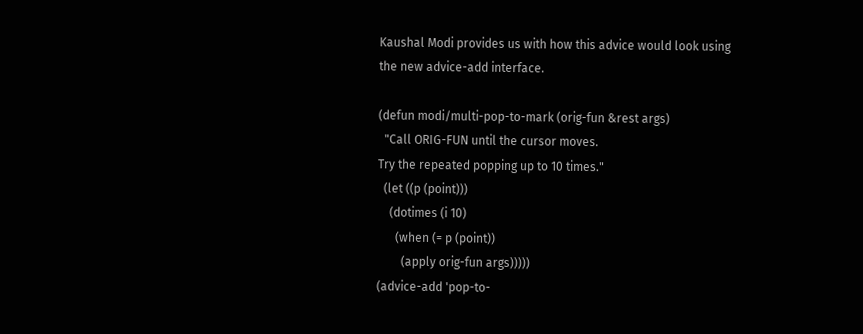Kaushal Modi provides us with how this advice would look using the new advice-add interface.

(defun modi/multi-pop-to-mark (orig-fun &rest args)
  "Call ORIG-FUN until the cursor moves.
Try the repeated popping up to 10 times."
  (let ((p (point)))
    (dotimes (i 10)
      (when (= p (point))
        (apply orig-fun args)))))
(advice-add 'pop-to-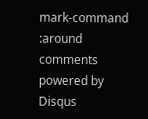mark-command :around
comments powered by Disqus